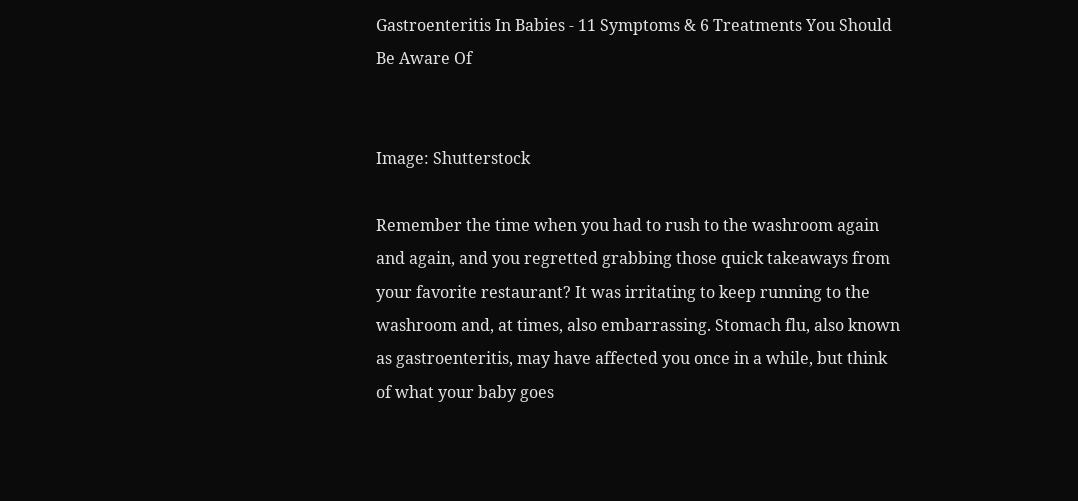Gastroenteritis In Babies - 11 Symptoms & 6 Treatments You Should Be Aware Of


Image: Shutterstock

Remember the time when you had to rush to the washroom again and again, and you regretted grabbing those quick takeaways from your favorite restaurant? It was irritating to keep running to the washroom and, at times, also embarrassing. Stomach flu, also known as gastroenteritis, may have affected you once in a while, but think of what your baby goes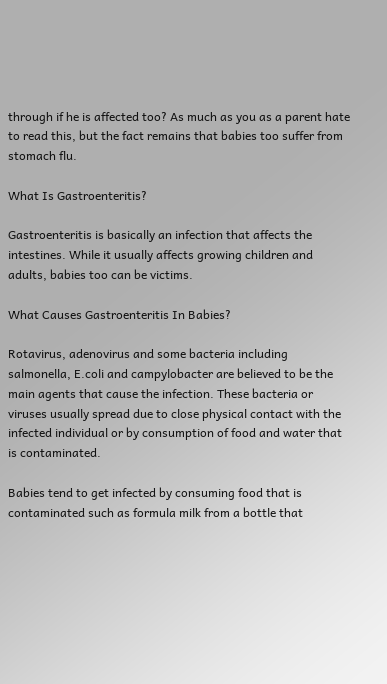through if he is affected too? As much as you as a parent hate to read this, but the fact remains that babies too suffer from stomach flu.

What Is Gastroenteritis?

Gastroenteritis is basically an infection that affects the intestines. While it usually affects growing children and adults, babies too can be victims.

What Causes Gastroenteritis In Babies?

Rotavirus, adenovirus and some bacteria including salmonella, E.coli and campylobacter are believed to be the main agents that cause the infection. These bacteria or viruses usually spread due to close physical contact with the infected individual or by consumption of food and water that is contaminated.

Babies tend to get infected by consuming food that is contaminated such as formula milk from a bottle that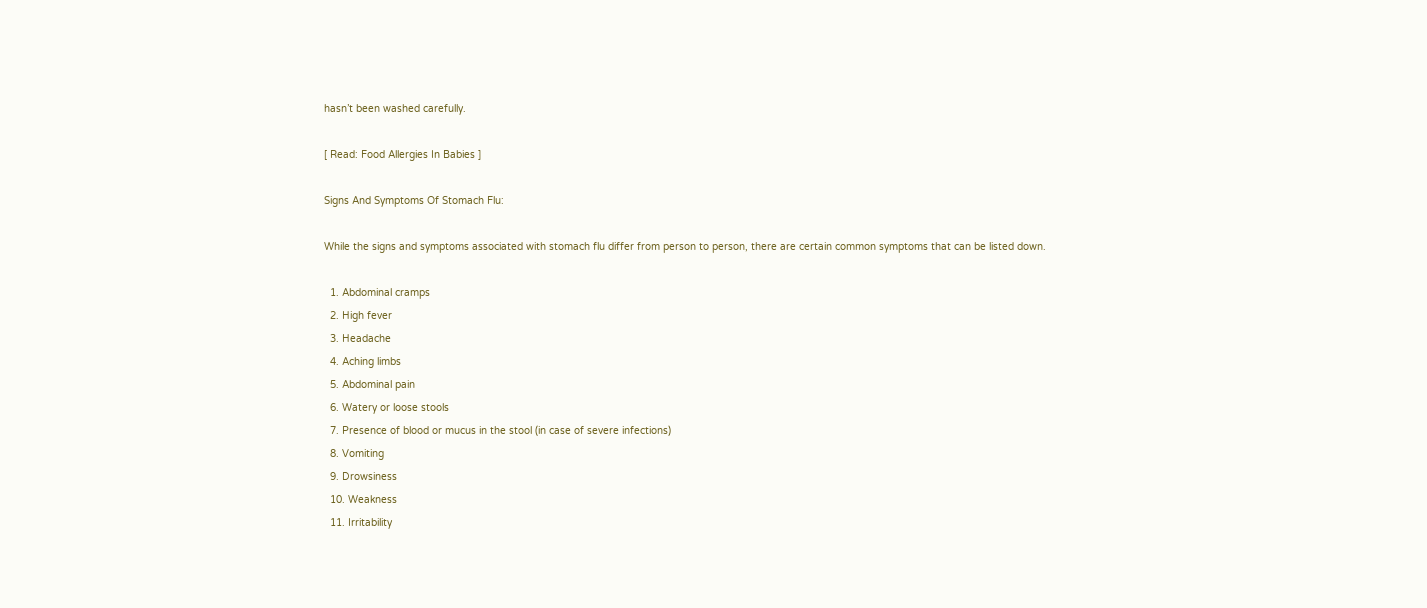hasn’t been washed carefully.

[ Read: Food Allergies In Babies ]

Signs And Symptoms Of Stomach Flu:

While the signs and symptoms associated with stomach flu differ from person to person, there are certain common symptoms that can be listed down.

  1. Abdominal cramps
  2. High fever
  3. Headache
  4. Aching limbs
  5. Abdominal pain
  6. Watery or loose stools
  7. Presence of blood or mucus in the stool (in case of severe infections)
  8. Vomiting
  9. Drowsiness
  10. Weakness
  11. Irritability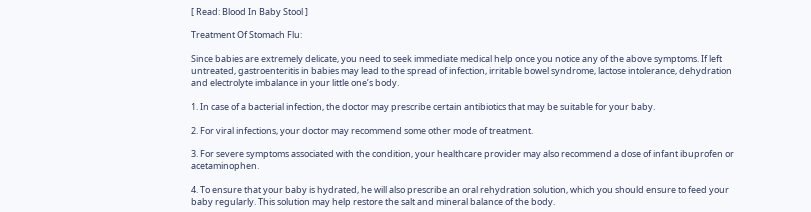[ Read: Blood In Baby Stool ]

Treatment Of Stomach Flu:

Since babies are extremely delicate, you need to seek immediate medical help once you notice any of the above symptoms. If left untreated, gastroenteritis in babies may lead to the spread of infection, irritable bowel syndrome, lactose intolerance, dehydration and electrolyte imbalance in your little one’s body.

1. In case of a bacterial infection, the doctor may prescribe certain antibiotics that may be suitable for your baby.

2. For viral infections, your doctor may recommend some other mode of treatment.

3. For severe symptoms associated with the condition, your healthcare provider may also recommend a dose of infant ibuprofen or acetaminophen.

4. To ensure that your baby is hydrated, he will also prescribe an oral rehydration solution, which you should ensure to feed your baby regularly. This solution may help restore the salt and mineral balance of the body.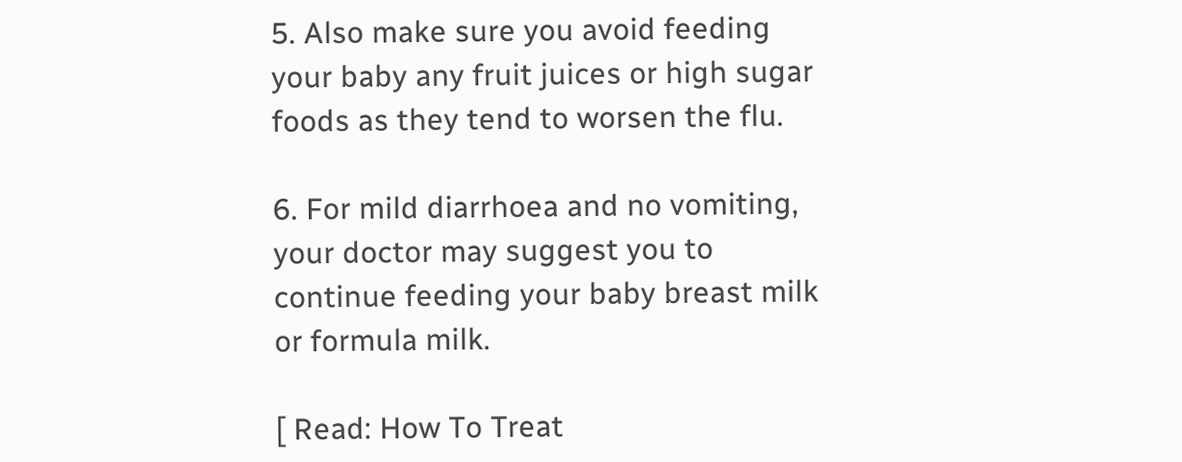5. Also make sure you avoid feeding your baby any fruit juices or high sugar foods as they tend to worsen the flu.

6. For mild diarrhoea and no vomiting, your doctor may suggest you to continue feeding your baby breast milk or formula milk.

[ Read: How To Treat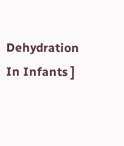Dehydration In Infants ]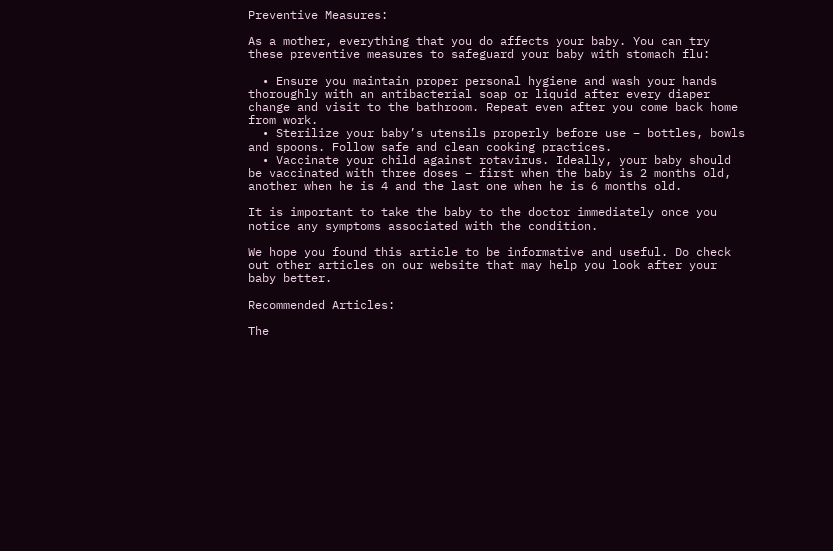Preventive Measures:

As a mother, everything that you do affects your baby. You can try these preventive measures to safeguard your baby with stomach flu:

  • Ensure you maintain proper personal hygiene and wash your hands thoroughly with an antibacterial soap or liquid after every diaper change and visit to the bathroom. Repeat even after you come back home from work.
  • Sterilize your baby’s utensils properly before use – bottles, bowls and spoons. Follow safe and clean cooking practices.
  • Vaccinate your child against rotavirus. Ideally, your baby should be vaccinated with three doses – first when the baby is 2 months old, another when he is 4 and the last one when he is 6 months old.

It is important to take the baby to the doctor immediately once you notice any symptoms associated with the condition.

We hope you found this article to be informative and useful. Do check out other articles on our website that may help you look after your baby better.

Recommended Articles:

The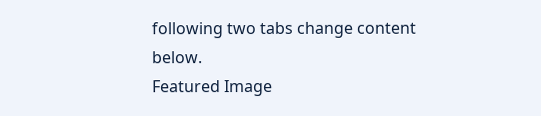following two tabs change content below.
Featured Image